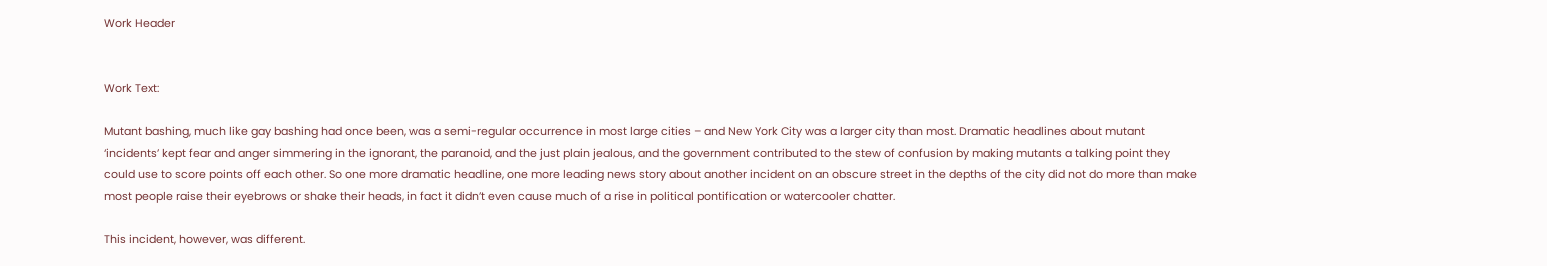Work Header


Work Text:

Mutant bashing, much like gay bashing had once been, was a semi-regular occurrence in most large cities – and New York City was a larger city than most. Dramatic headlines about mutant ‘incidents’ kept fear and anger simmering in the ignorant, the paranoid, and the just plain jealous, and the government contributed to the stew of confusion by making mutants a talking point they could use to score points off each other. So one more dramatic headline, one more leading news story about another incident on an obscure street in the depths of the city did not do more than make most people raise their eyebrows or shake their heads, in fact it didn’t even cause much of a rise in political pontification or watercooler chatter.

This incident, however, was different.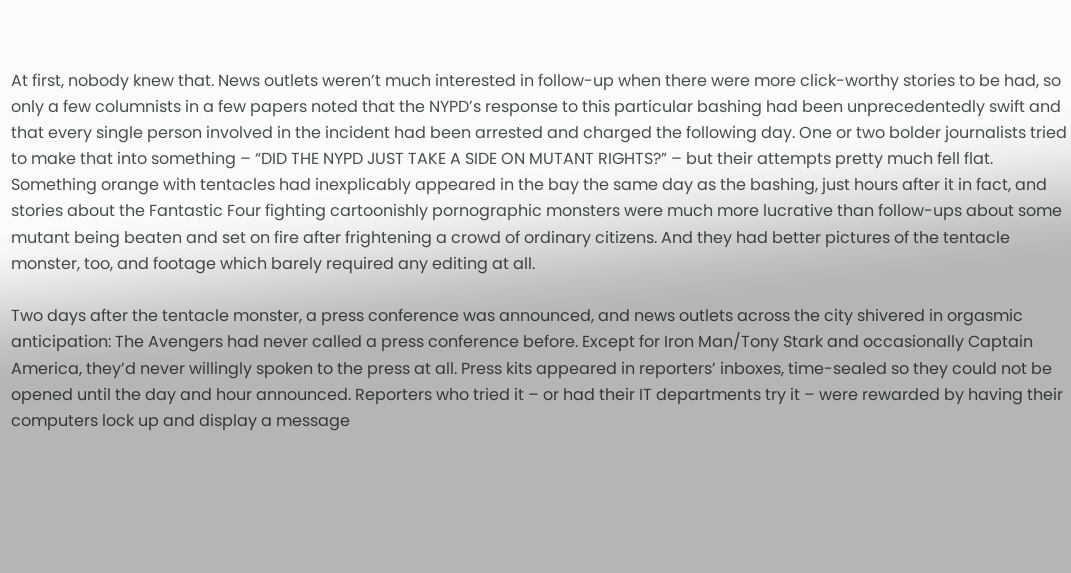At first, nobody knew that. News outlets weren’t much interested in follow-up when there were more click-worthy stories to be had, so only a few columnists in a few papers noted that the NYPD’s response to this particular bashing had been unprecedentedly swift and that every single person involved in the incident had been arrested and charged the following day. One or two bolder journalists tried to make that into something – “DID THE NYPD JUST TAKE A SIDE ON MUTANT RIGHTS?” – but their attempts pretty much fell flat. Something orange with tentacles had inexplicably appeared in the bay the same day as the bashing, just hours after it in fact, and stories about the Fantastic Four fighting cartoonishly pornographic monsters were much more lucrative than follow-ups about some mutant being beaten and set on fire after frightening a crowd of ordinary citizens. And they had better pictures of the tentacle monster, too, and footage which barely required any editing at all.

Two days after the tentacle monster, a press conference was announced, and news outlets across the city shivered in orgasmic anticipation: The Avengers had never called a press conference before. Except for Iron Man/Tony Stark and occasionally Captain America, they’d never willingly spoken to the press at all. Press kits appeared in reporters’ inboxes, time-sealed so they could not be opened until the day and hour announced. Reporters who tried it – or had their IT departments try it – were rewarded by having their computers lock up and display a message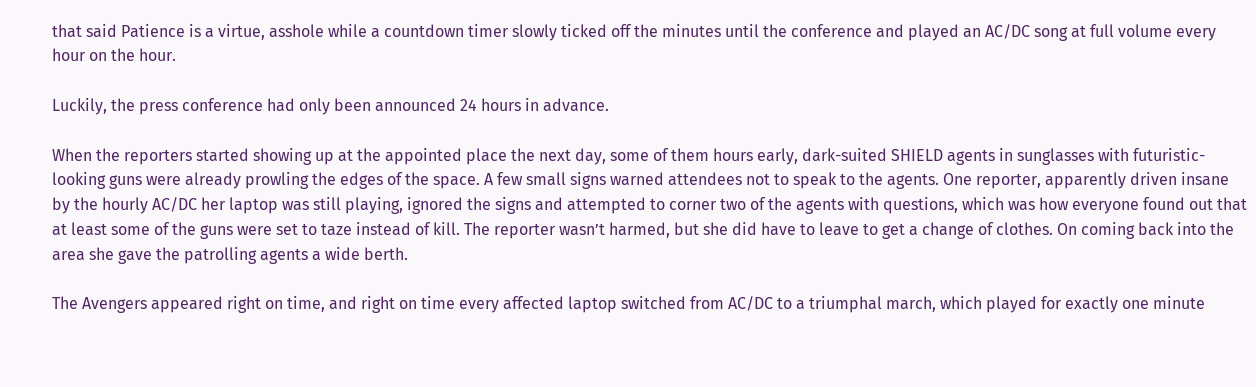that said Patience is a virtue, asshole while a countdown timer slowly ticked off the minutes until the conference and played an AC/DC song at full volume every hour on the hour.

Luckily, the press conference had only been announced 24 hours in advance.

When the reporters started showing up at the appointed place the next day, some of them hours early, dark-suited SHIELD agents in sunglasses with futuristic-looking guns were already prowling the edges of the space. A few small signs warned attendees not to speak to the agents. One reporter, apparently driven insane by the hourly AC/DC her laptop was still playing, ignored the signs and attempted to corner two of the agents with questions, which was how everyone found out that at least some of the guns were set to taze instead of kill. The reporter wasn’t harmed, but she did have to leave to get a change of clothes. On coming back into the area she gave the patrolling agents a wide berth.

The Avengers appeared right on time, and right on time every affected laptop switched from AC/DC to a triumphal march, which played for exactly one minute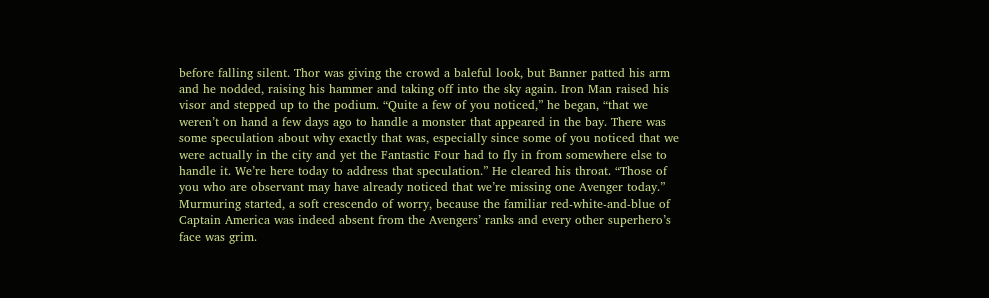before falling silent. Thor was giving the crowd a baleful look, but Banner patted his arm and he nodded, raising his hammer and taking off into the sky again. Iron Man raised his visor and stepped up to the podium. “Quite a few of you noticed,” he began, “that we weren’t on hand a few days ago to handle a monster that appeared in the bay. There was some speculation about why exactly that was, especially since some of you noticed that we were actually in the city and yet the Fantastic Four had to fly in from somewhere else to handle it. We’re here today to address that speculation.” He cleared his throat. “Those of you who are observant may have already noticed that we’re missing one Avenger today.”  Murmuring started, a soft crescendo of worry, because the familiar red-white-and-blue of Captain America was indeed absent from the Avengers’ ranks and every other superhero’s face was grim.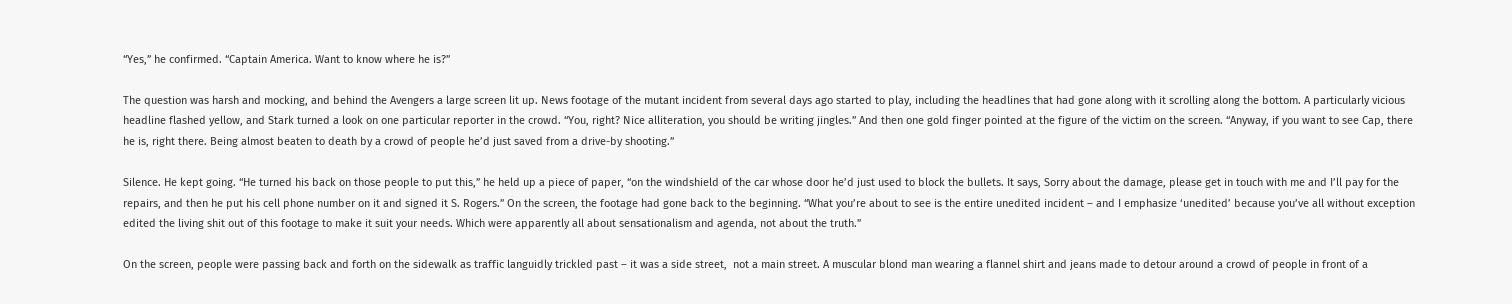“Yes,” he confirmed. “Captain America. Want to know where he is?”

The question was harsh and mocking, and behind the Avengers a large screen lit up. News footage of the mutant incident from several days ago started to play, including the headlines that had gone along with it scrolling along the bottom. A particularly vicious headline flashed yellow, and Stark turned a look on one particular reporter in the crowd. “You, right? Nice alliteration, you should be writing jingles.” And then one gold finger pointed at the figure of the victim on the screen. “Anyway, if you want to see Cap, there he is, right there. Being almost beaten to death by a crowd of people he’d just saved from a drive-by shooting.”

Silence. He kept going. “He turned his back on those people to put this,” he held up a piece of paper, “on the windshield of the car whose door he’d just used to block the bullets. It says, Sorry about the damage, please get in touch with me and I’ll pay for the repairs, and then he put his cell phone number on it and signed it S. Rogers.” On the screen, the footage had gone back to the beginning. “What you’re about to see is the entire unedited incident – and I emphasize ‘unedited’ because you’ve all without exception edited the living shit out of this footage to make it suit your needs. Which were apparently all about sensationalism and agenda, not about the truth.”

On the screen, people were passing back and forth on the sidewalk as traffic languidly trickled past – it was a side street,  not a main street. A muscular blond man wearing a flannel shirt and jeans made to detour around a crowd of people in front of a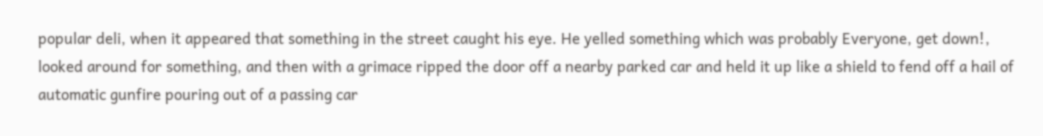popular deli, when it appeared that something in the street caught his eye. He yelled something which was probably Everyone, get down!, looked around for something, and then with a grimace ripped the door off a nearby parked car and held it up like a shield to fend off a hail of automatic gunfire pouring out of a passing car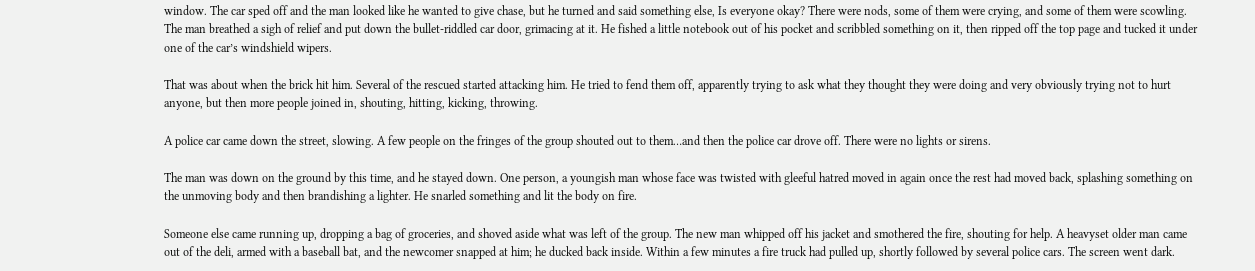window. The car sped off and the man looked like he wanted to give chase, but he turned and said something else, Is everyone okay? There were nods, some of them were crying, and some of them were scowling. The man breathed a sigh of relief and put down the bullet-riddled car door, grimacing at it. He fished a little notebook out of his pocket and scribbled something on it, then ripped off the top page and tucked it under one of the car’s windshield wipers.

That was about when the brick hit him. Several of the rescued started attacking him. He tried to fend them off, apparently trying to ask what they thought they were doing and very obviously trying not to hurt anyone, but then more people joined in, shouting, hitting, kicking, throwing.

A police car came down the street, slowing. A few people on the fringes of the group shouted out to them…and then the police car drove off. There were no lights or sirens.

The man was down on the ground by this time, and he stayed down. One person, a youngish man whose face was twisted with gleeful hatred moved in again once the rest had moved back, splashing something on the unmoving body and then brandishing a lighter. He snarled something and lit the body on fire.

Someone else came running up, dropping a bag of groceries, and shoved aside what was left of the group. The new man whipped off his jacket and smothered the fire, shouting for help. A heavyset older man came out of the deli, armed with a baseball bat, and the newcomer snapped at him; he ducked back inside. Within a few minutes a fire truck had pulled up, shortly followed by several police cars. The screen went dark.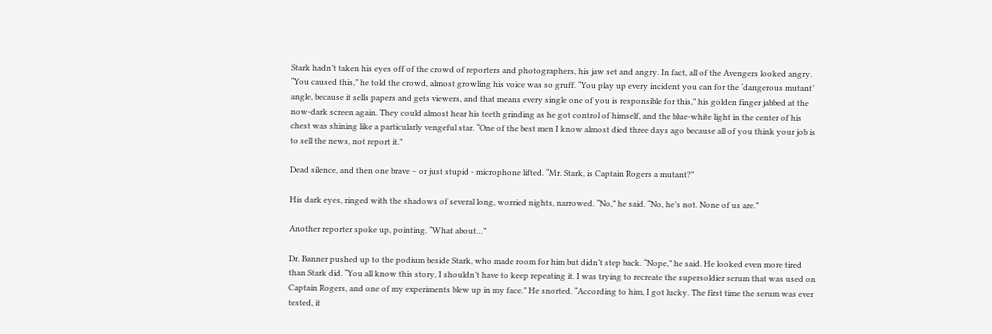Stark hadn’t taken his eyes off of the crowd of reporters and photographers, his jaw set and angry. In fact, all of the Avengers looked angry. “You caused this,” he told the crowd, almost growling his voice was so gruff. “You play up every incident you can for the ‘dangerous mutant’ angle, because it sells papers and gets viewers, and that means every single one of you is responsible for this,” his golden finger jabbed at the now-dark screen again. They could almost hear his teeth grinding as he got control of himself, and the blue-white light in the center of his chest was shining like a particularly vengeful star. “One of the best men I know almost died three days ago because all of you think your job is to sell the news, not report it.”

Dead silence, and then one brave – or just stupid - microphone lifted. “Mr. Stark, is Captain Rogers a mutant?”

His dark eyes, ringed with the shadows of several long, worried nights, narrowed. “No,” he said. “No, he’s not. None of us are.”

Another reporter spoke up, pointing. “What about…”

Dr. Banner pushed up to the podium beside Stark, who made room for him but didn’t step back. “Nope,” he said. He looked even more tired than Stark did. “You all know this story, I shouldn’t have to keep repeating it. I was trying to recreate the supersoldier serum that was used on Captain Rogers, and one of my experiments blew up in my face.” He snorted. “According to him, I got lucky. The first time the serum was ever tested, it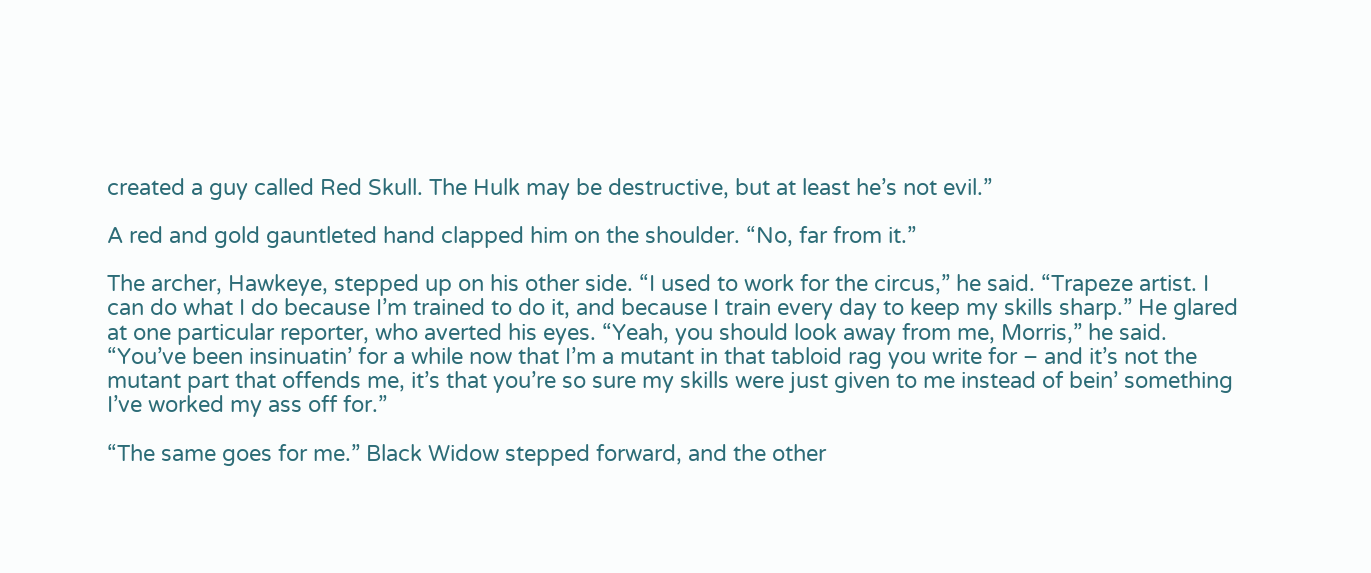created a guy called Red Skull. The Hulk may be destructive, but at least he’s not evil.”

A red and gold gauntleted hand clapped him on the shoulder. “No, far from it.”

The archer, Hawkeye, stepped up on his other side. “I used to work for the circus,” he said. “Trapeze artist. I can do what I do because I’m trained to do it, and because I train every day to keep my skills sharp.” He glared at one particular reporter, who averted his eyes. “Yeah, you should look away from me, Morris,” he said. “You’ve been insinuatin’ for a while now that I’m a mutant in that tabloid rag you write for – and it’s not the mutant part that offends me, it’s that you’re so sure my skills were just given to me instead of bein’ something I’ve worked my ass off for.”

“The same goes for me.” Black Widow stepped forward, and the other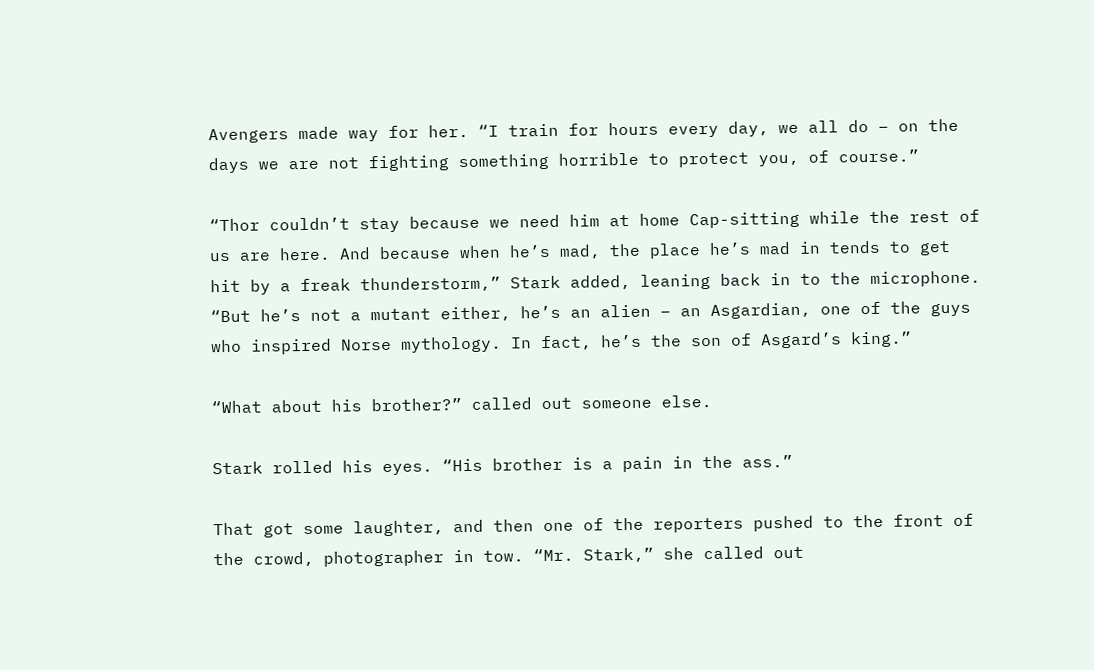Avengers made way for her. “I train for hours every day, we all do – on the days we are not fighting something horrible to protect you, of course.”

“Thor couldn’t stay because we need him at home Cap-sitting while the rest of us are here. And because when he’s mad, the place he’s mad in tends to get hit by a freak thunderstorm,” Stark added, leaning back in to the microphone. “But he’s not a mutant either, he’s an alien – an Asgardian, one of the guys who inspired Norse mythology. In fact, he’s the son of Asgard’s king.”

“What about his brother?” called out someone else.

Stark rolled his eyes. “His brother is a pain in the ass.”

That got some laughter, and then one of the reporters pushed to the front of the crowd, photographer in tow. “Mr. Stark,” she called out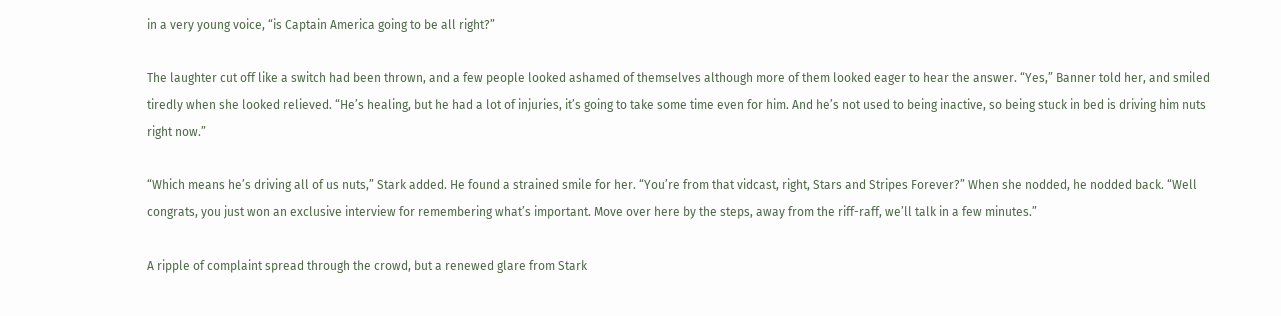in a very young voice, “is Captain America going to be all right?”

The laughter cut off like a switch had been thrown, and a few people looked ashamed of themselves although more of them looked eager to hear the answer. “Yes,” Banner told her, and smiled tiredly when she looked relieved. “He’s healing, but he had a lot of injuries, it’s going to take some time even for him. And he’s not used to being inactive, so being stuck in bed is driving him nuts right now.”

“Which means he’s driving all of us nuts,” Stark added. He found a strained smile for her. “You’re from that vidcast, right, Stars and Stripes Forever?” When she nodded, he nodded back. “Well congrats, you just won an exclusive interview for remembering what’s important. Move over here by the steps, away from the riff-raff, we’ll talk in a few minutes.”

A ripple of complaint spread through the crowd, but a renewed glare from Stark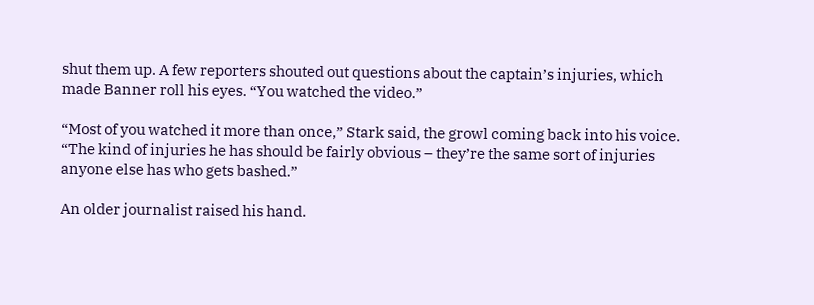shut them up. A few reporters shouted out questions about the captain’s injuries, which made Banner roll his eyes. “You watched the video.”

“Most of you watched it more than once,” Stark said, the growl coming back into his voice. “The kind of injuries he has should be fairly obvious – they’re the same sort of injuries anyone else has who gets bashed.”

An older journalist raised his hand.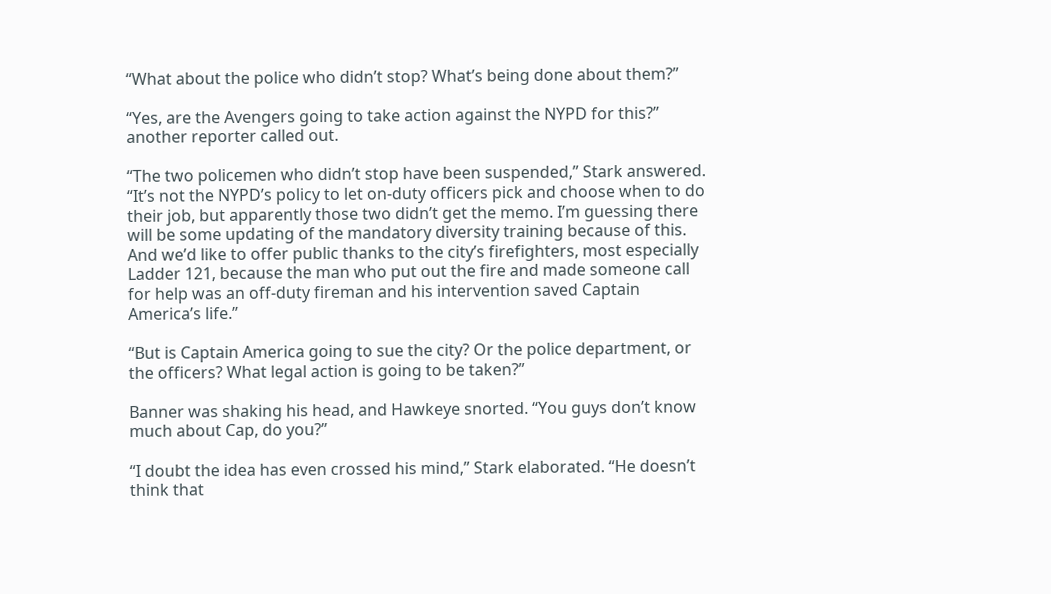“What about the police who didn’t stop? What’s being done about them?”

“Yes, are the Avengers going to take action against the NYPD for this?” another reporter called out.

“The two policemen who didn’t stop have been suspended,” Stark answered. “It’s not the NYPD’s policy to let on-duty officers pick and choose when to do their job, but apparently those two didn’t get the memo. I’m guessing there will be some updating of the mandatory diversity training because of this. And we’d like to offer public thanks to the city’s firefighters, most especially Ladder 121, because the man who put out the fire and made someone call for help was an off-duty fireman and his intervention saved Captain America’s life.”

“But is Captain America going to sue the city? Or the police department, or the officers? What legal action is going to be taken?”

Banner was shaking his head, and Hawkeye snorted. “You guys don’t know much about Cap, do you?”

“I doubt the idea has even crossed his mind,” Stark elaborated. “He doesn’t think that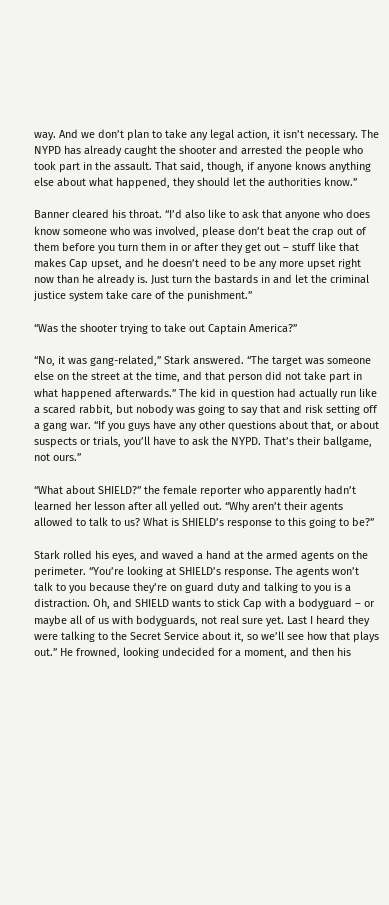way. And we don’t plan to take any legal action, it isn’t necessary. The NYPD has already caught the shooter and arrested the people who took part in the assault. That said, though, if anyone knows anything else about what happened, they should let the authorities know.”

Banner cleared his throat. “I’d also like to ask that anyone who does know someone who was involved, please don’t beat the crap out of them before you turn them in or after they get out – stuff like that makes Cap upset, and he doesn’t need to be any more upset right now than he already is. Just turn the bastards in and let the criminal justice system take care of the punishment.”

“Was the shooter trying to take out Captain America?”

“No, it was gang-related,” Stark answered. “The target was someone else on the street at the time, and that person did not take part in what happened afterwards.” The kid in question had actually run like a scared rabbit, but nobody was going to say that and risk setting off a gang war. “If you guys have any other questions about that, or about suspects or trials, you’ll have to ask the NYPD. That’s their ballgame, not ours.”

“What about SHIELD?” the female reporter who apparently hadn’t learned her lesson after all yelled out. “Why aren’t their agents allowed to talk to us? What is SHIELD’s response to this going to be?”

Stark rolled his eyes, and waved a hand at the armed agents on the perimeter. “You’re looking at SHIELD’s response. The agents won’t talk to you because they’re on guard duty and talking to you is a distraction. Oh, and SHIELD wants to stick Cap with a bodyguard – or maybe all of us with bodyguards, not real sure yet. Last I heard they were talking to the Secret Service about it, so we’ll see how that plays out.” He frowned, looking undecided for a moment, and then his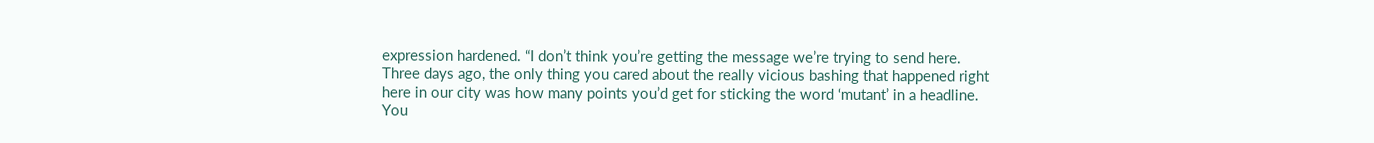expression hardened. “I don’t think you’re getting the message we’re trying to send here. Three days ago, the only thing you cared about the really vicious bashing that happened right here in our city was how many points you’d get for sticking the word ‘mutant’ in a headline. You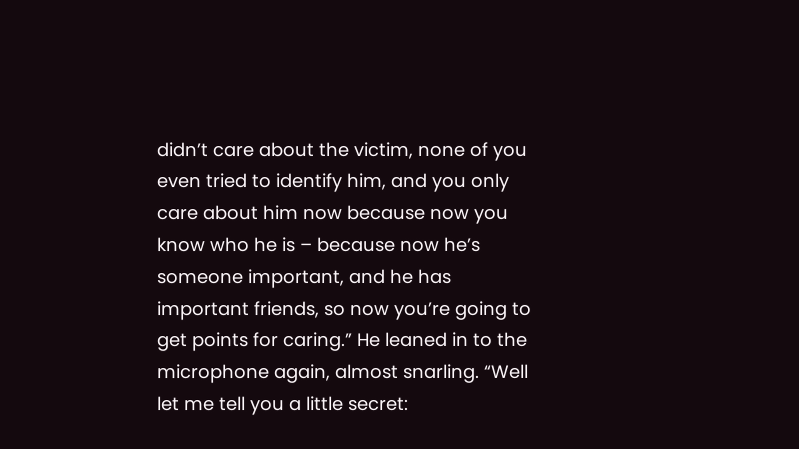didn’t care about the victim, none of you even tried to identify him, and you only care about him now because now you know who he is – because now he’s someone important, and he has important friends, so now you’re going to get points for caring.” He leaned in to the microphone again, almost snarling. “Well let me tell you a little secret: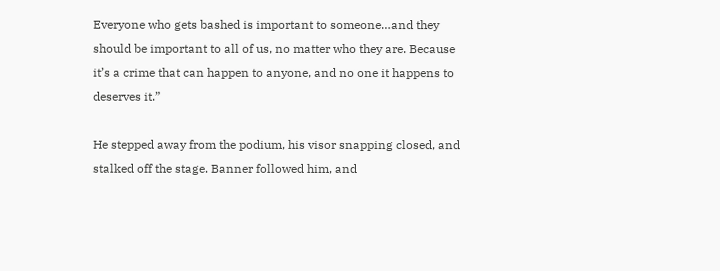Everyone who gets bashed is important to someone…and they should be important to all of us, no matter who they are. Because it’s a crime that can happen to anyone, and no one it happens to deserves it.”

He stepped away from the podium, his visor snapping closed, and stalked off the stage. Banner followed him, and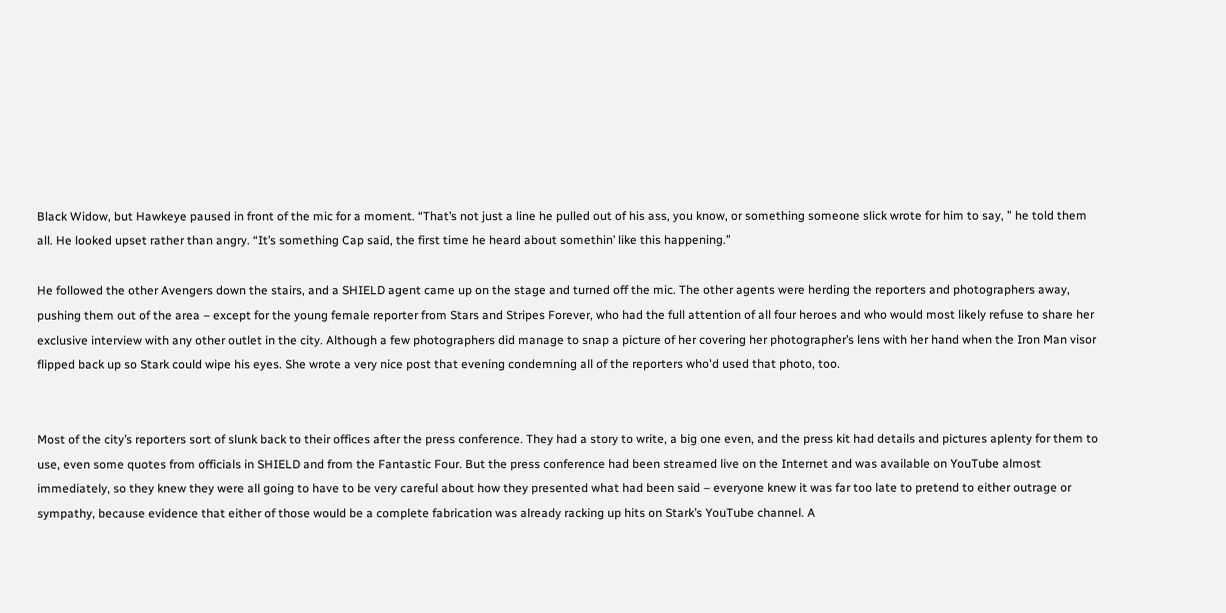Black Widow, but Hawkeye paused in front of the mic for a moment. “That’s not just a line he pulled out of his ass, you know, or something someone slick wrote for him to say, ” he told them all. He looked upset rather than angry. “It’s something Cap said, the first time he heard about somethin’ like this happening.”

He followed the other Avengers down the stairs, and a SHIELD agent came up on the stage and turned off the mic. The other agents were herding the reporters and photographers away, pushing them out of the area – except for the young female reporter from Stars and Stripes Forever, who had the full attention of all four heroes and who would most likely refuse to share her exclusive interview with any other outlet in the city. Although a few photographers did manage to snap a picture of her covering her photographer’s lens with her hand when the Iron Man visor flipped back up so Stark could wipe his eyes. She wrote a very nice post that evening condemning all of the reporters who'd used that photo, too.


Most of the city’s reporters sort of slunk back to their offices after the press conference. They had a story to write, a big one even, and the press kit had details and pictures aplenty for them to use, even some quotes from officials in SHIELD and from the Fantastic Four. But the press conference had been streamed live on the Internet and was available on YouTube almost immediately, so they knew they were all going to have to be very careful about how they presented what had been said – everyone knew it was far too late to pretend to either outrage or sympathy, because evidence that either of those would be a complete fabrication was already racking up hits on Stark’s YouTube channel. A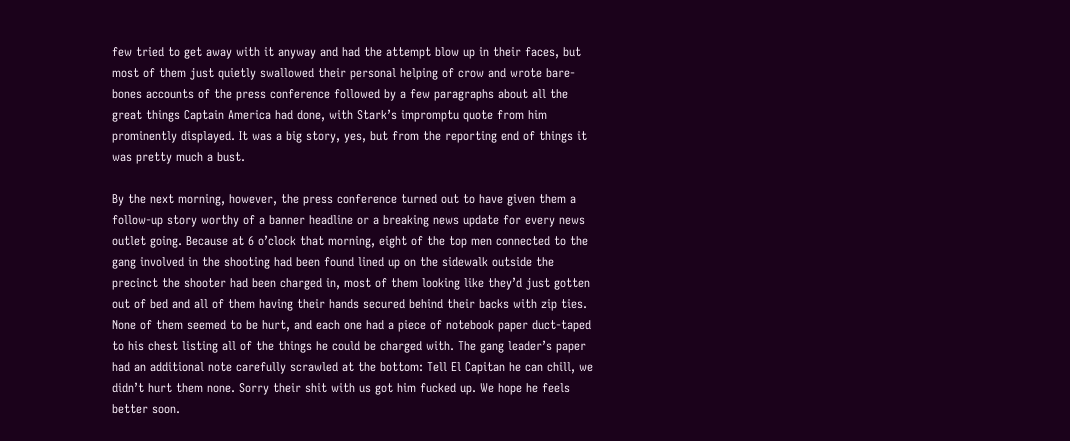few tried to get away with it anyway and had the attempt blow up in their faces, but most of them just quietly swallowed their personal helping of crow and wrote bare-bones accounts of the press conference followed by a few paragraphs about all the great things Captain America had done, with Stark’s impromptu quote from him prominently displayed. It was a big story, yes, but from the reporting end of things it was pretty much a bust.

By the next morning, however, the press conference turned out to have given them a follow-up story worthy of a banner headline or a breaking news update for every news outlet going. Because at 6 o’clock that morning, eight of the top men connected to the gang involved in the shooting had been found lined up on the sidewalk outside the precinct the shooter had been charged in, most of them looking like they’d just gotten out of bed and all of them having their hands secured behind their backs with zip ties. None of them seemed to be hurt, and each one had a piece of notebook paper duct-taped to his chest listing all of the things he could be charged with. The gang leader’s paper had an additional note carefully scrawled at the bottom: Tell El Capitan he can chill, we didn’t hurt them none. Sorry their shit with us got him fucked up. We hope he feels better soon.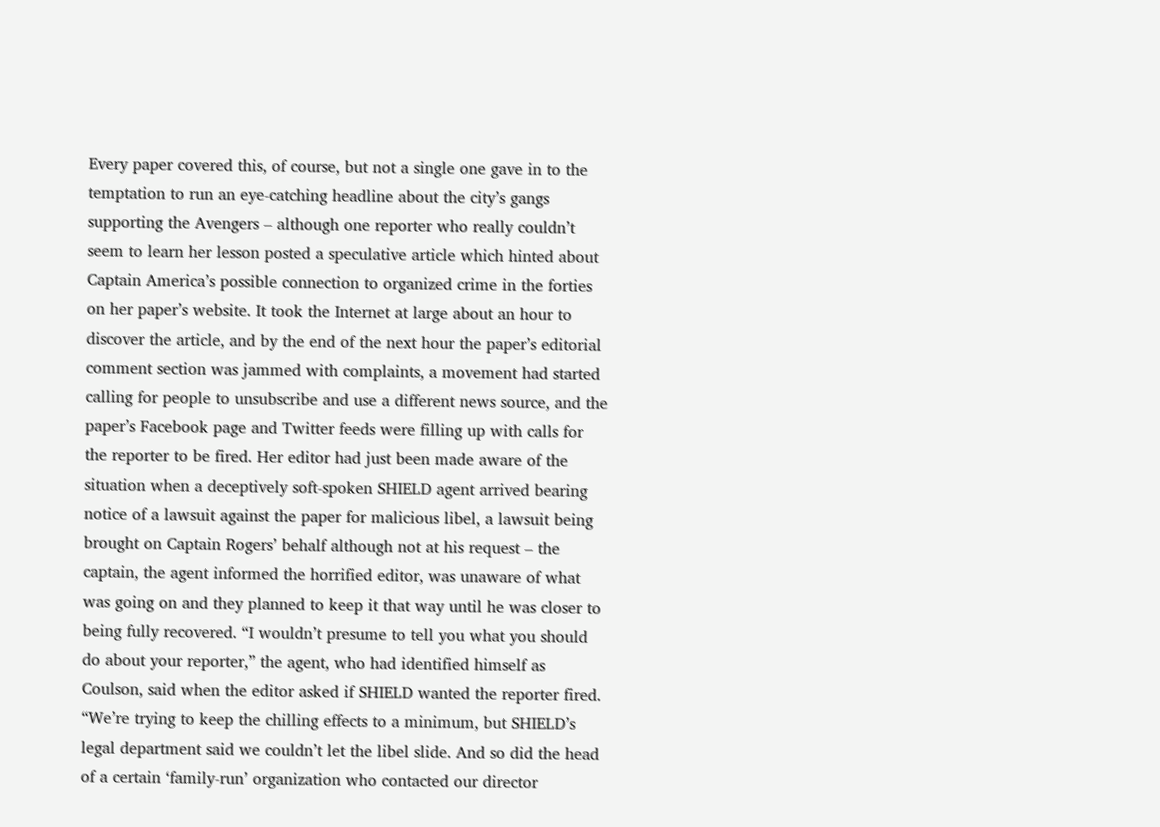Every paper covered this, of course, but not a single one gave in to the temptation to run an eye-catching headline about the city’s gangs supporting the Avengers – although one reporter who really couldn’t seem to learn her lesson posted a speculative article which hinted about Captain America’s possible connection to organized crime in the forties on her paper’s website. It took the Internet at large about an hour to discover the article, and by the end of the next hour the paper’s editorial comment section was jammed with complaints, a movement had started calling for people to unsubscribe and use a different news source, and the paper’s Facebook page and Twitter feeds were filling up with calls for the reporter to be fired. Her editor had just been made aware of the situation when a deceptively soft-spoken SHIELD agent arrived bearing notice of a lawsuit against the paper for malicious libel, a lawsuit being brought on Captain Rogers’ behalf although not at his request – the captain, the agent informed the horrified editor, was unaware of what was going on and they planned to keep it that way until he was closer to being fully recovered. “I wouldn’t presume to tell you what you should do about your reporter,” the agent, who had identified himself as Coulson, said when the editor asked if SHIELD wanted the reporter fired. “We’re trying to keep the chilling effects to a minimum, but SHIELD’s legal department said we couldn’t let the libel slide. And so did the head of a certain ‘family-run’ organization who contacted our director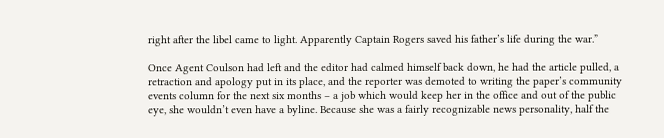right after the libel came to light. Apparently Captain Rogers saved his father’s life during the war.”

Once Agent Coulson had left and the editor had calmed himself back down, he had the article pulled, a retraction and apology put in its place, and the reporter was demoted to writing the paper’s community events column for the next six months – a job which would keep her in the office and out of the public eye, she wouldn’t even have a byline. Because she was a fairly recognizable news personality, half the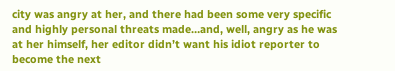city was angry at her, and there had been some very specific and highly personal threats made…and, well, angry as he was at her himself, her editor didn’t want his idiot reporter to become the next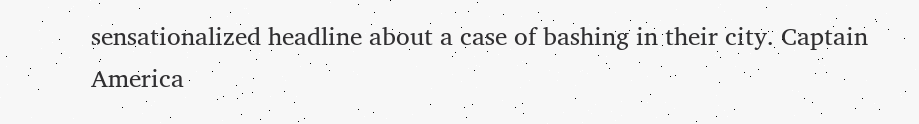sensationalized headline about a case of bashing in their city. Captain America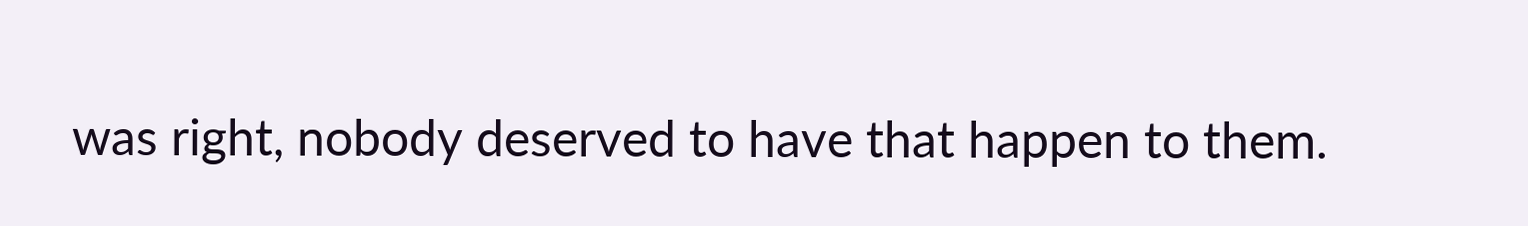was right, nobody deserved to have that happen to them.